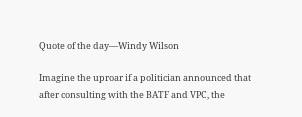Quote of the day—Windy Wilson

Imagine the uproar if a politician announced that after consulting with the BATF and VPC, the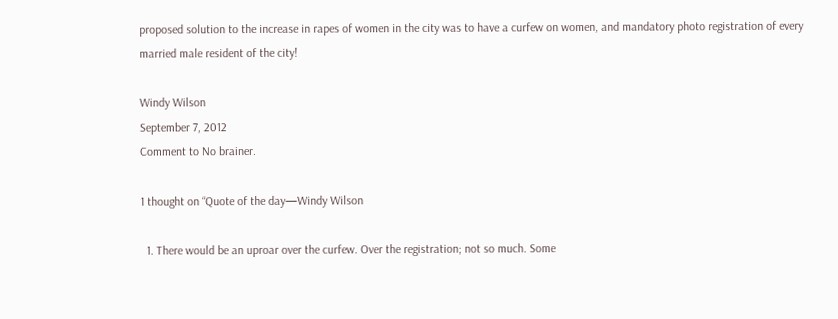proposed solution to the increase in rapes of women in the city was to have a curfew on women, and mandatory photo registration of every married male resident of the city!

Windy Wilson
September 7, 2012
Comment to No brainer.

1 thought on “Quote of the day—Windy Wilson

  1. There would be an uproar over the curfew. Over the registration; not so much. Some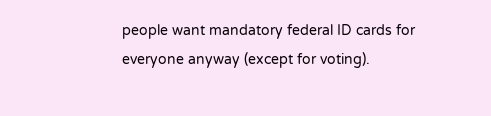people want mandatory federal ID cards for everyone anyway (except for voting).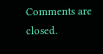Comments are closed.